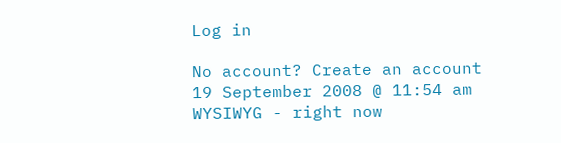Log in

No account? Create an account
19 September 2008 @ 11:54 am
WYSIWYG - right now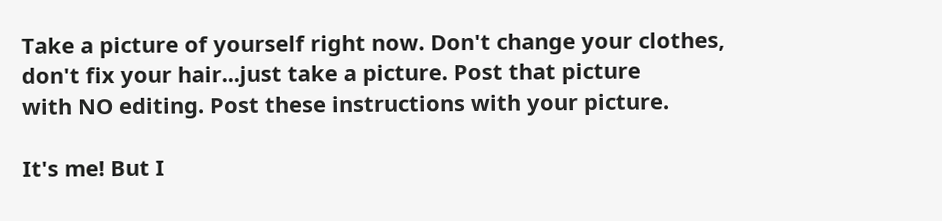Take a picture of yourself right now. Don't change your clothes,
don't fix your hair...just take a picture. Post that picture
with NO editing. Post these instructions with your picture.

It's me! But I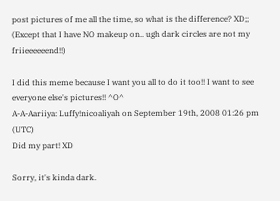post pictures of me all the time, so what is the difference? XD;; (Except that I have NO makeup on.. ugh dark circles are not my friieeeeeend!!)

I did this meme because I want you all to do it too!! I want to see everyone else's pictures!! ^O^
A-A-Aariiya: Luffy!nicoaliyah on September 19th, 2008 01:26 pm (UTC)
Did my part! XD

Sorry, it's kinda dark.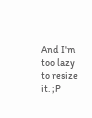And I'm too lazy to resize it. ;P